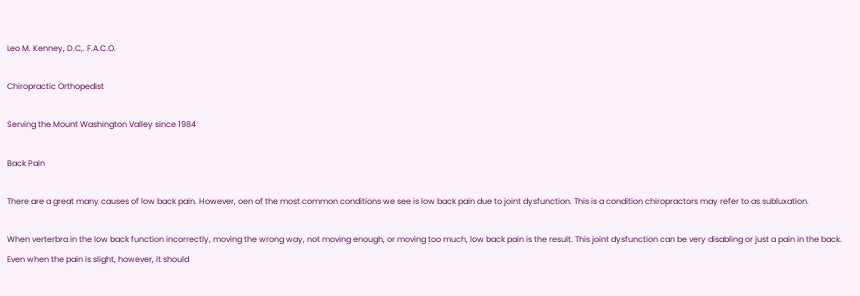Leo M. Kenney, D.C,. F.A.C.O.

Chiropractic Orthopedist

Serving the Mount Washington Valley since 1984

Back Pain

There are a great many causes of low back pain. However, oen of the most common conditions we see is low back pain due to joint dysfunction. This is a condition chiropractors may refer to as subluxation.

When verterbra in the low back function incorrectly, moving the wrong way, not moving enough, or moving too much, low back pain is the result. This joint dysfunction can be very disabling or just a pain in the back. Even when the pain is slight, however, it should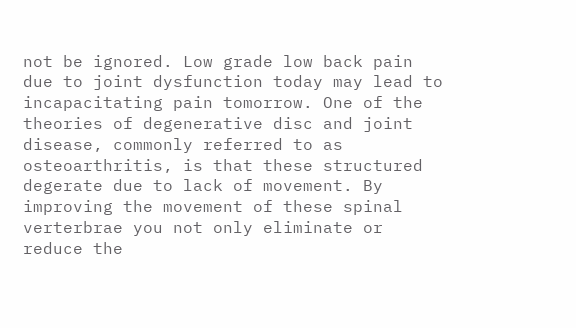not be ignored. Low grade low back pain due to joint dysfunction today may lead to incapacitating pain tomorrow. One of the theories of degenerative disc and joint disease, commonly referred to as osteoarthritis, is that these structured degerate due to lack of movement. By improving the movement of these spinal verterbrae you not only eliminate or reduce the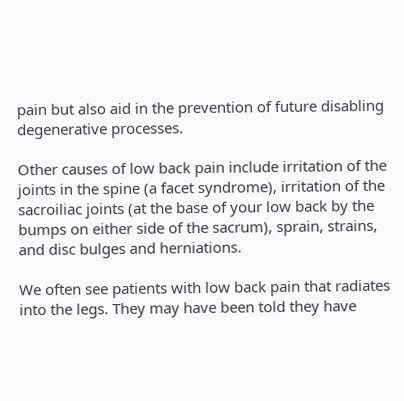pain but also aid in the prevention of future disabling degenerative processes.

Other causes of low back pain include irritation of the joints in the spine (a facet syndrome), irritation of the sacroiliac joints (at the base of your low back by the bumps on either side of the sacrum), sprain, strains, and disc bulges and herniations.

We often see patients with low back pain that radiates into the legs. They may have been told they have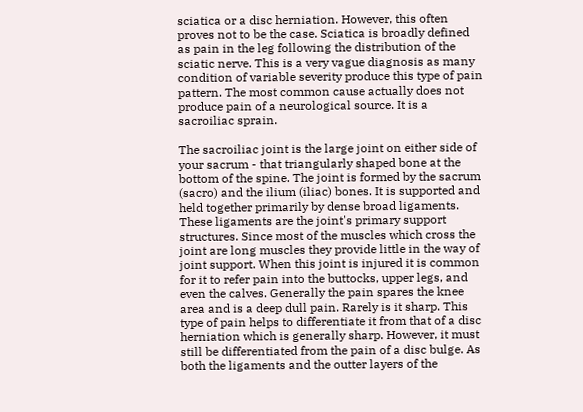sciatica or a disc herniation. However, this often proves not to be the case. Sciatica is broadly defined as pain in the leg following the distribution of the sciatic nerve. This is a very vague diagnosis as many condition of variable severity produce this type of pain pattern. The most common cause actually does not produce pain of a neurological source. It is a sacroiliac sprain.

The sacroiliac joint is the large joint on either side of your sacrum - that triangularly shaped bone at the bottom of the spine. The joint is formed by the sacrum (sacro) and the ilium (iliac) bones. It is supported and held together primarily by dense broad ligaments. These ligaments are the joint's primary support structures. Since most of the muscles which cross the joint are long muscles they provide little in the way of joint support. When this joint is injured it is common for it to refer pain into the buttocks, upper legs, and even the calves. Generally the pain spares the knee area and is a deep dull pain. Rarely is it sharp. This type of pain helps to differentiate it from that of a disc herniation which is generally sharp. However, it must still be differentiated from the pain of a disc bulge. As both the ligaments and the outter layers of the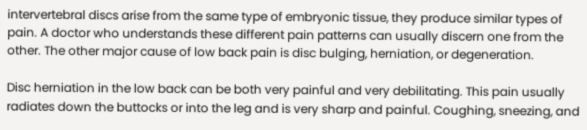intervertebral discs arise from the same type of embryonic tissue, they produce similar types of pain. A doctor who understands these different pain patterns can usually discern one from the other. The other major cause of low back pain is disc bulging, herniation, or degeneration.

Disc herniation in the low back can be both very painful and very debilitating. This pain usually radiates down the buttocks or into the leg and is very sharp and painful. Coughing, sneezing, and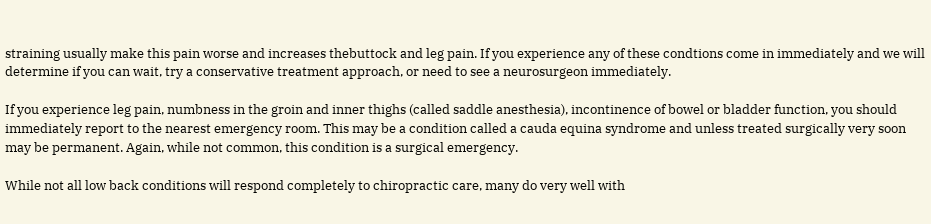straining usually make this pain worse and increases thebuttock and leg pain. If you experience any of these condtions come in immediately and we will determine if you can wait, try a conservative treatment approach, or need to see a neurosurgeon immediately.

If you experience leg pain, numbness in the groin and inner thighs (called saddle anesthesia), incontinence of bowel or bladder function, you should immediately report to the nearest emergency room. This may be a condition called a cauda equina syndrome and unless treated surgically very soon may be permanent. Again, while not common, this condition is a surgical emergency.

While not all low back conditions will respond completely to chiropractic care, many do very well with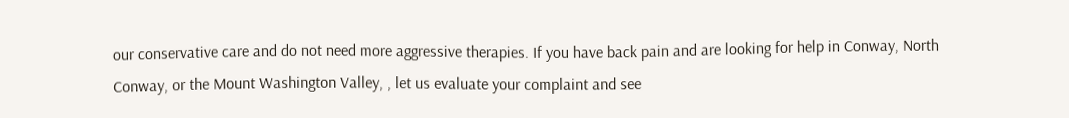our conservative care and do not need more aggressive therapies. If you have back pain and are looking for help in Conway, North Conway, or the Mount Washington Valley, , let us evaluate your complaint and see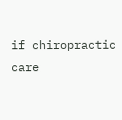if chiropractic care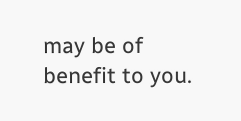may be of benefit to you.